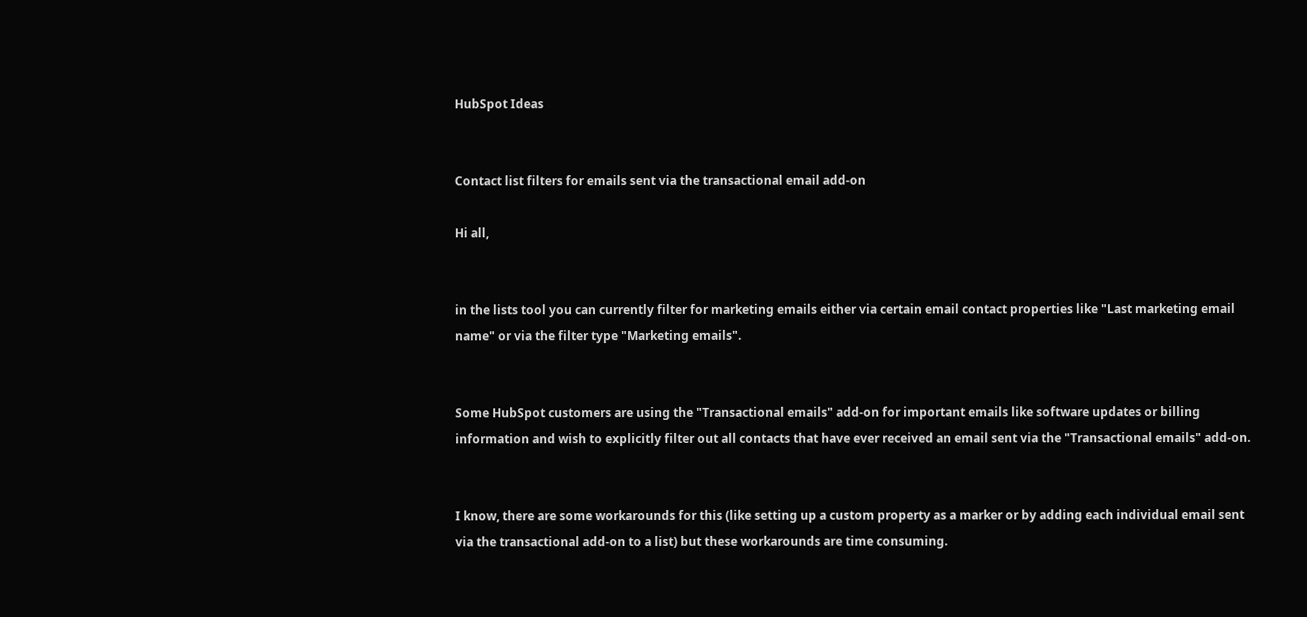HubSpot Ideas


Contact list filters for emails sent via the transactional email add-on

Hi all,


in the lists tool you can currently filter for marketing emails either via certain email contact properties like "Last marketing email name" or via the filter type "Marketing emails".


Some HubSpot customers are using the "Transactional emails" add-on for important emails like software updates or billing information and wish to explicitly filter out all contacts that have ever received an email sent via the "Transactional emails" add-on.


I know, there are some workarounds for this (like setting up a custom property as a marker or by adding each individual email sent via the transactional add-on to a list) but these workarounds are time consuming.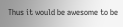Thus it would be awesome to be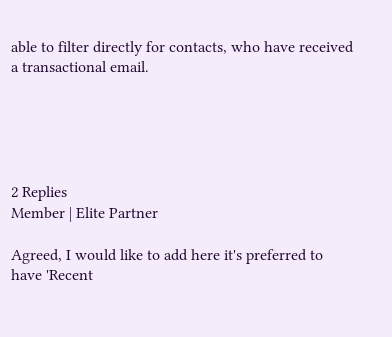able to filter directly for contacts, who have received a transactional email.





2 Replies
Member | Elite Partner

Agreed, I would like to add here it's preferred to have 'Recent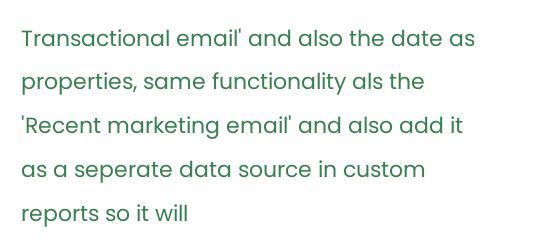Transactional email' and also the date as properties, same functionality als the 'Recent marketing email' and also add it as a seperate data source in custom reports so it will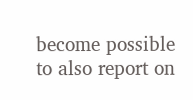become possible to also report on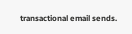transactional email sends.